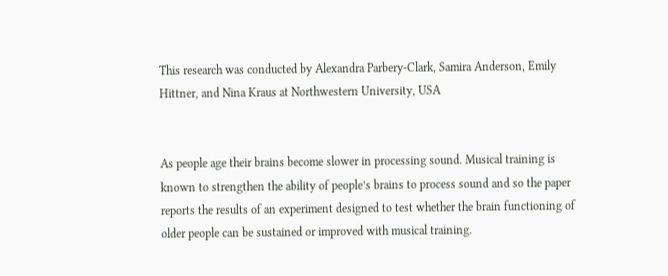This research was conducted by Alexandra Parbery-Clark, Samira Anderson, Emily Hittner, and Nina Kraus at Northwestern University, USA


As people age their brains become slower in processing sound. Musical training is known to strengthen the ability of people’s brains to process sound and so the paper reports the results of an experiment designed to test whether the brain functioning of older people can be sustained or improved with musical training.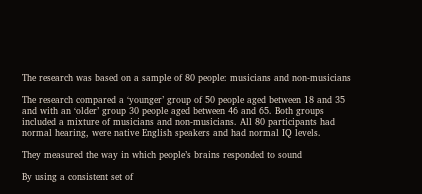The research was based on a sample of 80 people: musicians and non-musicians

The research compared a ‘younger’ group of 50 people aged between 18 and 35 and with an ‘older’ group 30 people aged between 46 and 65. Both groups included a mixture of musicians and non-musicians. All 80 participants had normal hearing, were native English speakers and had normal IQ levels.

They measured the way in which people’s brains responded to sound

By using a consistent set of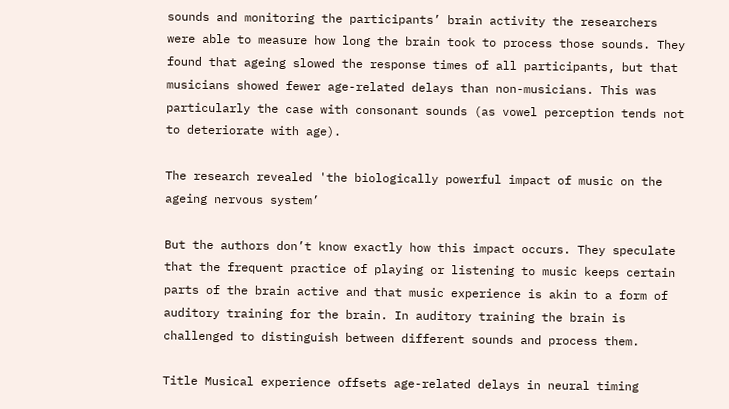sounds and monitoring the participants’ brain activity the researchers were able to measure how long the brain took to process those sounds. They found that ageing slowed the response times of all participants, but that musicians showed fewer age-related delays than non-musicians. This was particularly the case with consonant sounds (as vowel perception tends not to deteriorate with age).

The research revealed 'the biologically powerful impact of music on the ageing nervous system’

But the authors don’t know exactly how this impact occurs. They speculate that the frequent practice of playing or listening to music keeps certain parts of the brain active and that music experience is akin to a form of auditory training for the brain. In auditory training the brain is challenged to distinguish between different sounds and process them.

Title Musical experience offsets age-related delays in neural timing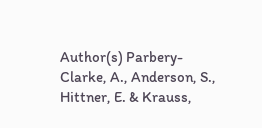Author(s) Parbery-Clarke, A., Anderson, S., Hittner, E. & Krauss,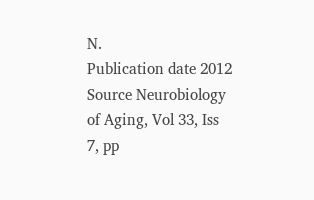N.
Publication date 2012
Source Neurobiology of Aging, Vol 33, Iss 7, pp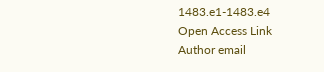1483.e1-1483.e4
Open Access Link
Author email